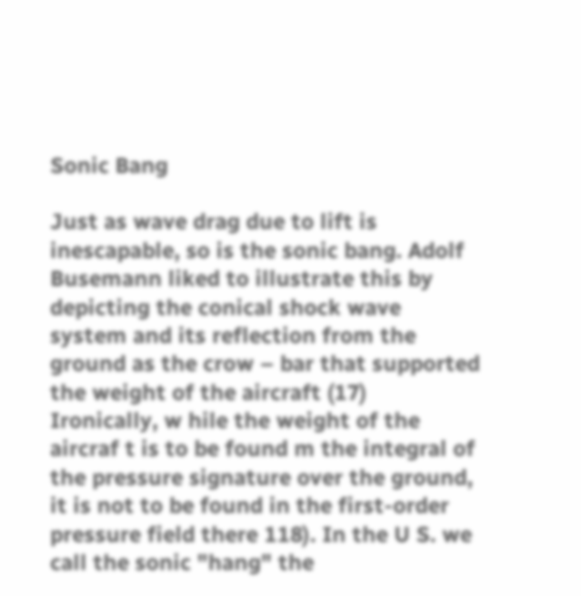Sonic Bang

Just as wave drag due to lift is inescapable, so is the sonic bang. Adolf Busemann liked to illustrate this by depicting the conical shock wave system and its reflection from the ground as the crow – bar that supported the weight of the aircraft (17) Ironically, w hile the weight of the aircraf t is to be found m the integral of the pressure signature over the ground, it is not to be found in the first-order pressure field there 118). In the U S. we call the sonic "hang" the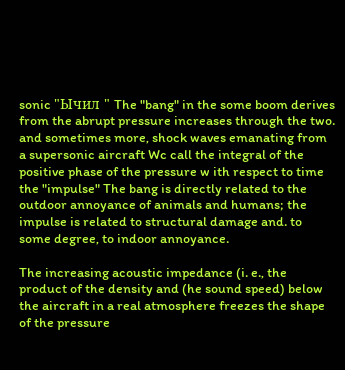sonic "Ычил " The "bang" in the some boom derives from the abrupt pressure increases through the two. and sometimes more, shock waves emanating from a supersonic aircraft Wc call the integral of the positive phase of the pressure w ith respect to time the "impulse" The bang is directly related to the outdoor annoyance of animals and humans; the impulse is related to structural damage and. to some degree, to indoor annoyance.

The increasing acoustic impedance (i. e., the product of the density and (he sound speed) below the aircraft in a real atmosphere freezes the shape of the pressure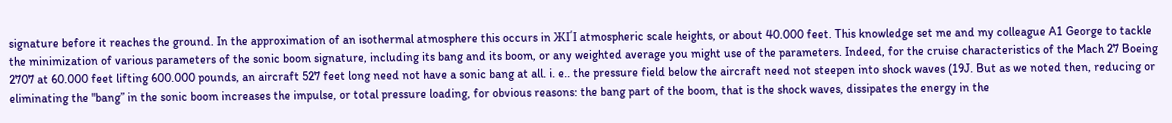signature before it reaches the ground. In the approximation of an isothermal atmosphere this occurs in ЖҐІ atmospheric scale heights, or about 40.000 feet. This knowledge set me and my colleague A1 George to tackle the minimization of various parameters of the sonic boom signature, including its bang and its boom, or any weighted average you might use of the parameters. Indeed, for the cruise characteristics of the Mach 27 Boeing 2707 at 60.000 feet lifting 600.000 pounds, an aircraft 527 feet long need not have a sonic bang at all. i. e.. the pressure field below the aircraft need not steepen into shock waves (19J. But as we noted then, reducing or eliminating the "bang” in the sonic boom increases the impulse, or total pressure loading, for obvious reasons: the bang part of the boom, that is the shock waves, dissipates the energy in the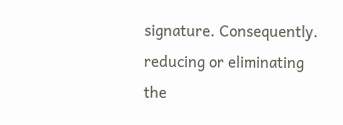signature. Consequently. reducing or eliminating the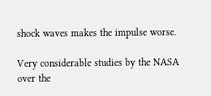shock waves makes the impulse worse.

Very considerable studies by the NASA over the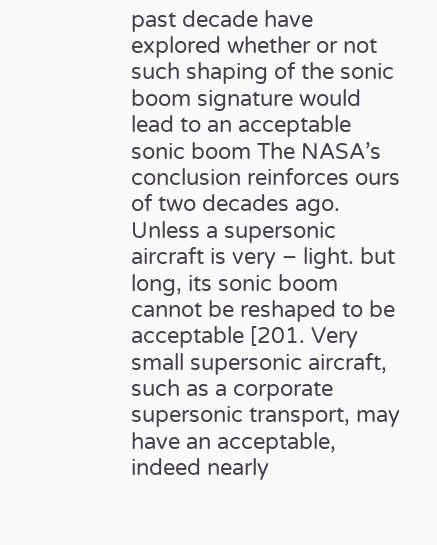past decade have explored whether or not such shaping of the sonic boom signature would lead to an acceptable sonic boom The NASA’s conclusion reinforces ours of two decades ago. Unless a supersonic aircraft is very – light. but long, its sonic boom cannot be reshaped to be acceptable [201. Very small supersonic aircraft, such as a corporate supersonic transport, may have an acceptable, indeed nearly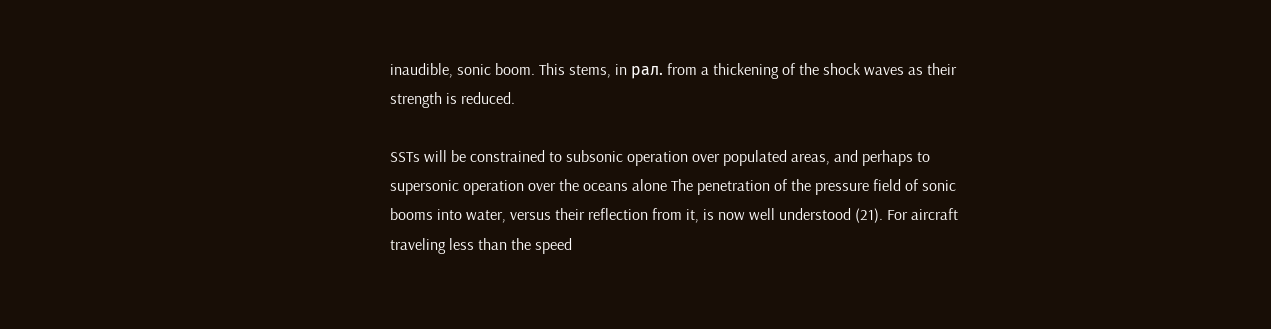inaudible, sonic boom. This stems, in рал. from a thickening of the shock waves as their strength is reduced.

SSTs will be constrained to subsonic operation over populated areas, and perhaps to supersonic operation over the oceans alone The penetration of the pressure field of sonic booms into water, versus their reflection from it, is now well understood (21). For aircraft traveling less than the speed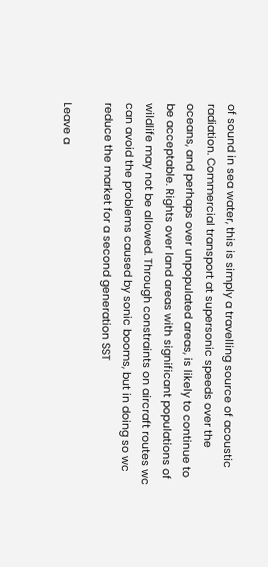of sound in sea water, this is simply a travelling source of acoustic radiation. Commercial transport at supersonic speeds over the oceans, and perhaps over unpopulated areas, is likely to continue to be acceptable. Rights over land areas with significant populations of wildlife may not be allowed. Through constraints on aircraft routes wc can avoid the problems caused by sonic booms, but in doing so wc reduce the market for a second generation SST

Leave a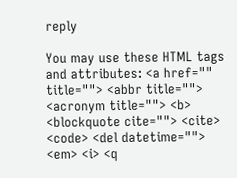reply

You may use these HTML tags and attributes: <a href="" title=""> <abbr title=""> <acronym title=""> <b> <blockquote cite=""> <cite> <code> <del datetime=""> <em> <i> <q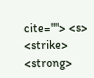cite=""> <s> <strike> <strong>